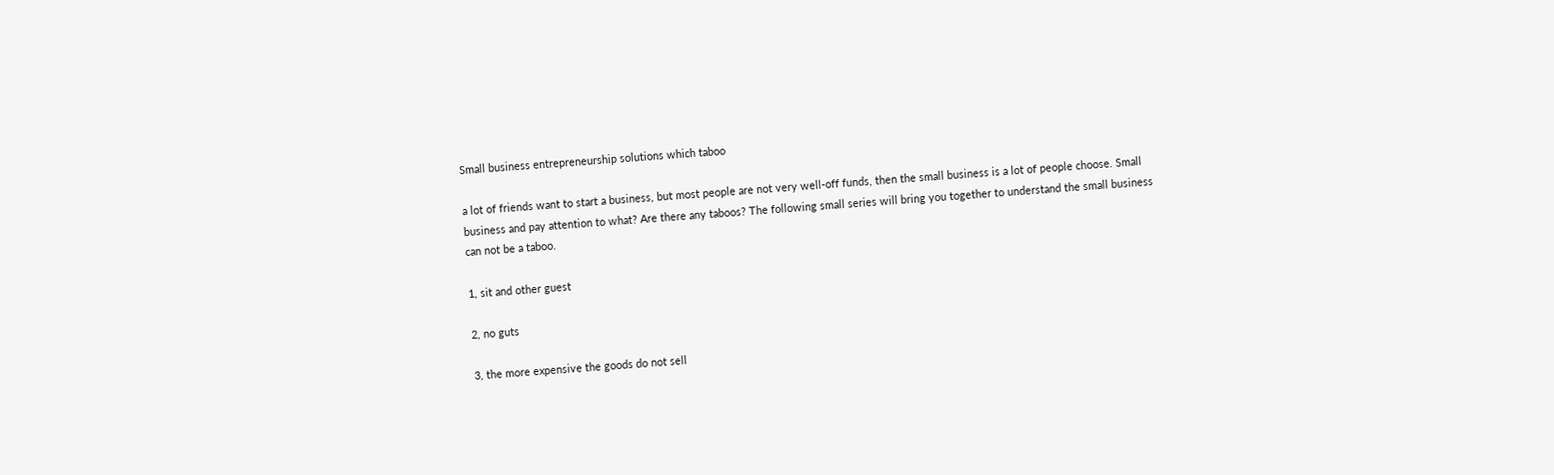Small business entrepreneurship solutions which taboo

a lot of friends want to start a business, but most people are not very well-off funds, then the small business is a lot of people choose. Small business and pay attention to what? Are there any taboos? The following small series will bring you together to understand the small business can not be a taboo.

1, sit and other guest

2, no guts

3, the more expensive the goods do not sell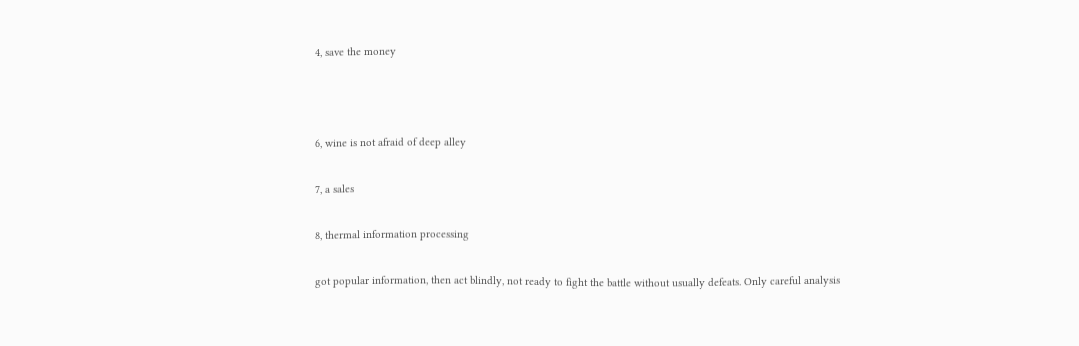4, save the money



6, wine is not afraid of deep alley

7, a sales

8, thermal information processing

got popular information, then act blindly, not ready to fight the battle without usually defeats. Only careful analysis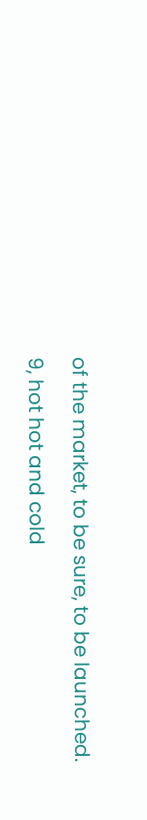of the market, to be sure, to be launched.

9, hot hot and cold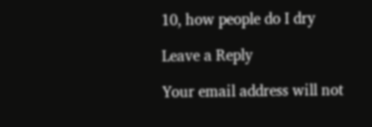10, how people do I dry

Leave a Reply

Your email address will not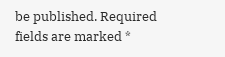be published. Required fields are marked *